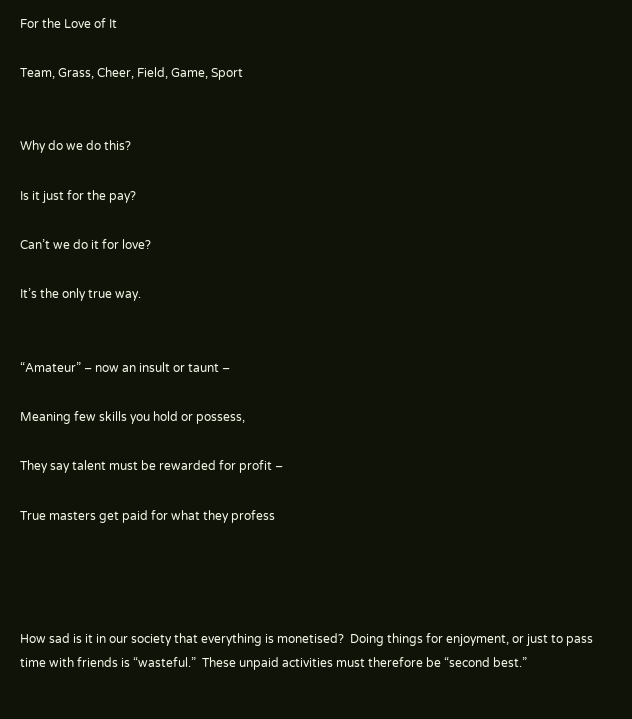For the Love of It

Team, Grass, Cheer, Field, Game, Sport


Why do we do this?

Is it just for the pay?

Can’t we do it for love?

It’s the only true way.


“Amateur” – now an insult or taunt –

Meaning few skills you hold or possess,

They say talent must be rewarded for profit –

True masters get paid for what they profess




How sad is it in our society that everything is monetised?  Doing things for enjoyment, or just to pass time with friends is “wasteful.”  These unpaid activities must therefore be “second best.”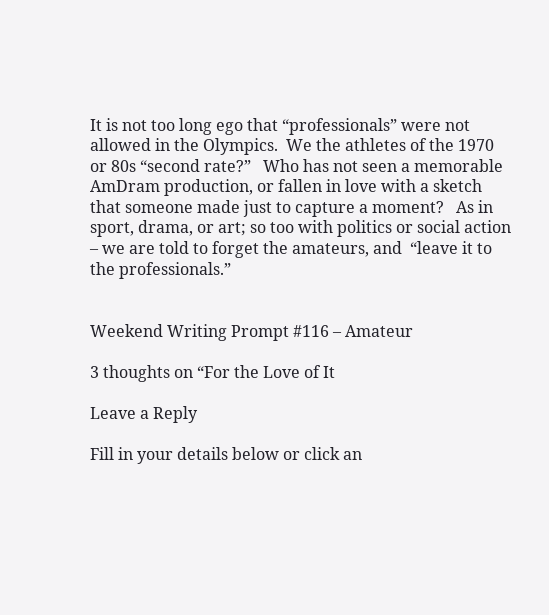It is not too long ego that “professionals” were not allowed in the Olympics.  We the athletes of the 1970 or 80s “second rate?”   Who has not seen a memorable AmDram production, or fallen in love with a sketch that someone made just to capture a moment?   As in sport, drama, or art; so too with politics or social action – we are told to forget the amateurs, and  “leave it to the professionals.”


Weekend Writing Prompt #116 – Amateur

3 thoughts on “For the Love of It

Leave a Reply

Fill in your details below or click an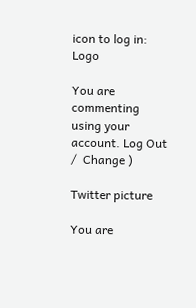icon to log in: Logo

You are commenting using your account. Log Out /  Change )

Twitter picture

You are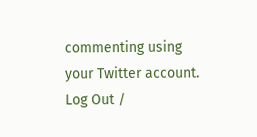commenting using your Twitter account. Log Out /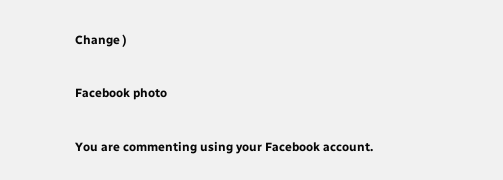Change )

Facebook photo

You are commenting using your Facebook account.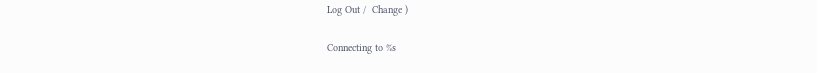Log Out /  Change )

Connecting to %s